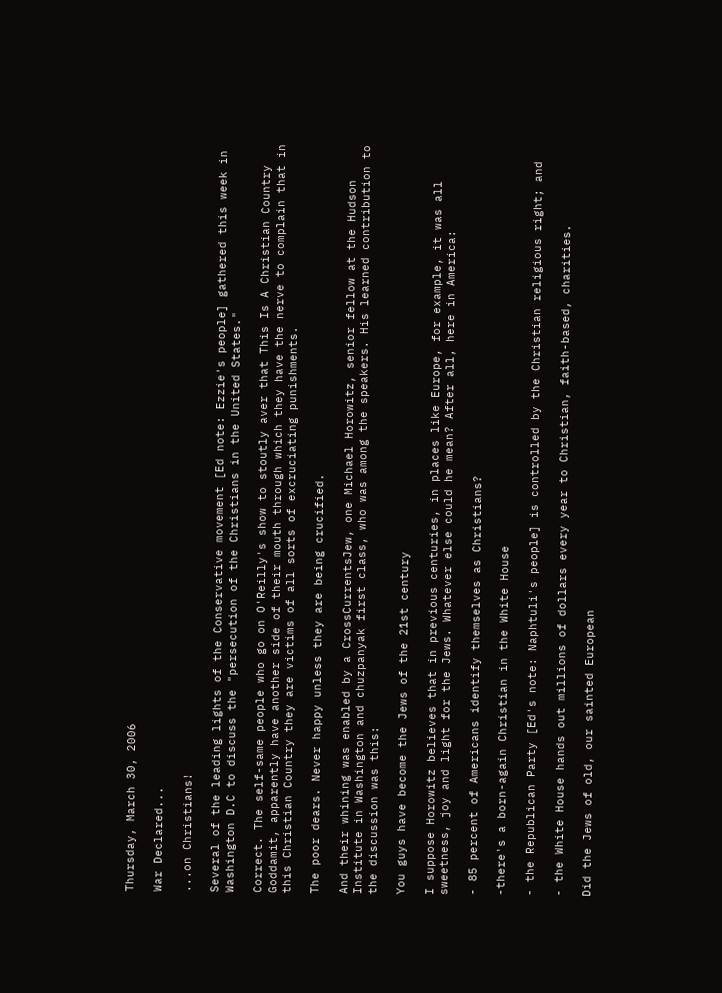Thursday, March 30, 2006

War Declared...

...on Christians!

Several of the leading lights of the Conservative movement [Ed note: Ezzie's people] gathered this week in Washington D.C to discuss the "persecution of the Christians in the United States."

Correct. The self-same people who go on O'Reilly's show to stoutly aver that This Is A Christian Country Goddamit, apparently have another side of their mouth through which they have the nerve to complain that in this Christian Country they are victims of all sorts of excruciating punishments.

The poor dears. Never happy unless they are being crucified.

And their whining was enabled by a CrossCurrentsJew, one Michael Horowitz, senior fellow at the Hudson Institute in Washington and chuzpanyak first class, who was among the speakers. His learned contribution to the discussion was this:

You guys have become the Jews of the 21st century

I suppose Horowitz believes that in previous centuries, in places like Europe, for example, it was all sweetness, joy and light for the Jews. Whatever else could he mean? After all, here in America:

- 85 percent of Americans identify themselves as Christians?

-there's a born-again Christian in the White House

- the Republican Party [Ed's note: Naphtuli's people] is controlled by the Christian religious right; and

- the White House hands out millions of dollars every year to Christian, faith-based, charities.

Did the Jews of old, our sainted European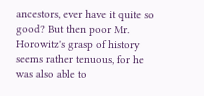ancestors, ever have it quite so good? But then poor Mr. Horowitz's grasp of history seems rather tenuous, for he was also able to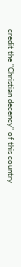credit the "Christian decency" of this country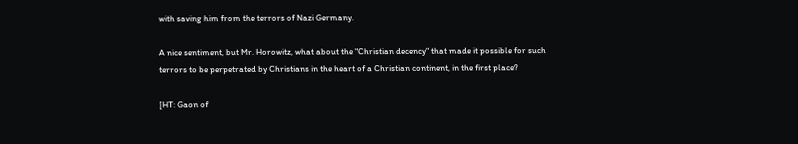with saving him from the terrors of Nazi Germany.

A nice sentiment, but Mr. Horowitz, what about the "Christian decency" that made it possible for such terrors to be perpetrated by Christians in the heart of a Christian continent, in the first place?

[HT: Gaon of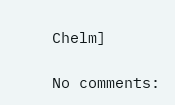Chelm]

No comments: